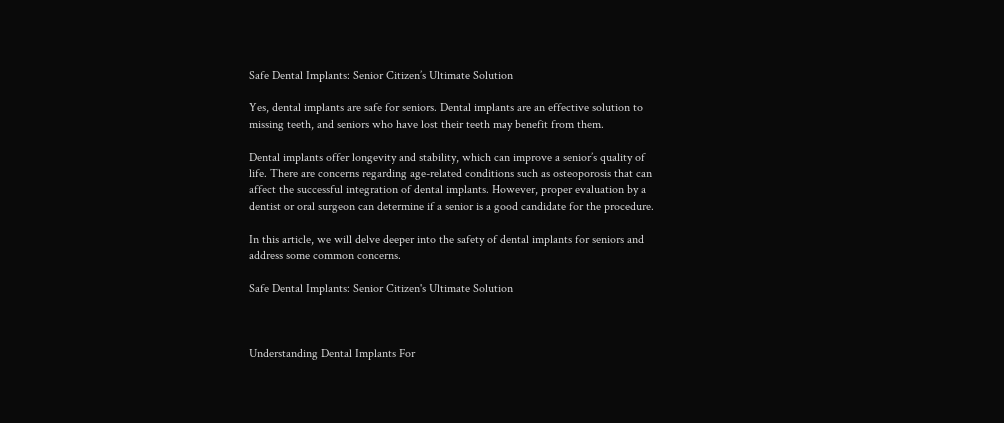Safe Dental Implants: Senior Citizen’s Ultimate Solution

Yes, dental implants are safe for seniors. Dental implants are an effective solution to missing teeth, and seniors who have lost their teeth may benefit from them.

Dental implants offer longevity and stability, which can improve a senior’s quality of life. There are concerns regarding age-related conditions such as osteoporosis that can affect the successful integration of dental implants. However, proper evaluation by a dentist or oral surgeon can determine if a senior is a good candidate for the procedure.

In this article, we will delve deeper into the safety of dental implants for seniors and address some common concerns.

Safe Dental Implants: Senior Citizen's Ultimate Solution



Understanding Dental Implants For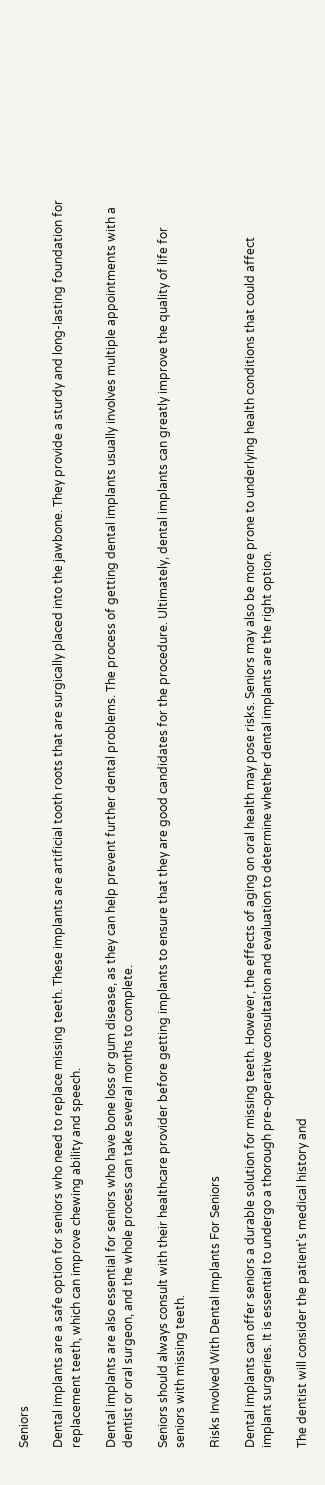Seniors

Dental implants are a safe option for seniors who need to replace missing teeth. These implants are artificial tooth roots that are surgically placed into the jawbone. They provide a sturdy and long-lasting foundation for replacement teeth, which can improve chewing ability and speech.

Dental implants are also essential for seniors who have bone loss or gum disease, as they can help prevent further dental problems. The process of getting dental implants usually involves multiple appointments with a dentist or oral surgeon, and the whole process can take several months to complete.

Seniors should always consult with their healthcare provider before getting implants to ensure that they are good candidates for the procedure. Ultimately, dental implants can greatly improve the quality of life for seniors with missing teeth.

Risks Involved With Dental Implants For Seniors

Dental implants can offer seniors a durable solution for missing teeth. However, the effects of aging on oral health may pose risks. Seniors may also be more prone to underlying health conditions that could affect implant surgeries. It is essential to undergo a thorough pre-operative consultation and evaluation to determine whether dental implants are the right option.

The dentist will consider the patient’s medical history and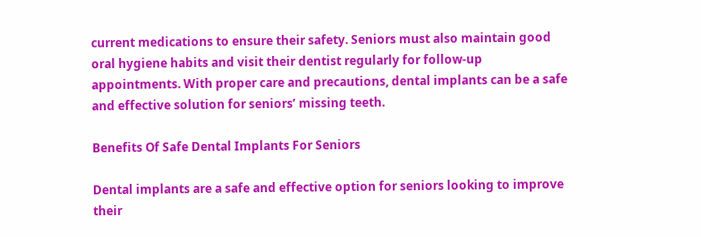current medications to ensure their safety. Seniors must also maintain good oral hygiene habits and visit their dentist regularly for follow-up appointments. With proper care and precautions, dental implants can be a safe and effective solution for seniors’ missing teeth.

Benefits Of Safe Dental Implants For Seniors

Dental implants are a safe and effective option for seniors looking to improve their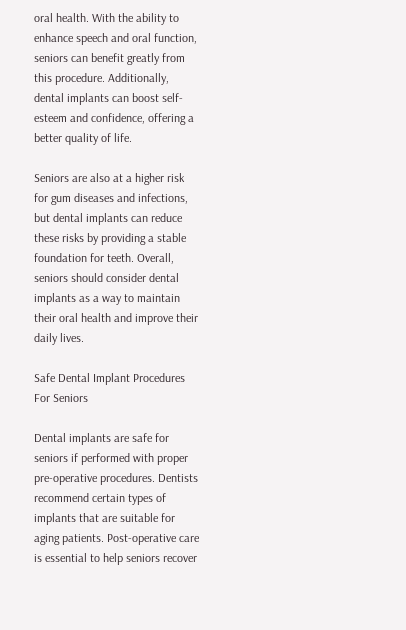oral health. With the ability to enhance speech and oral function, seniors can benefit greatly from this procedure. Additionally, dental implants can boost self-esteem and confidence, offering a better quality of life.

Seniors are also at a higher risk for gum diseases and infections, but dental implants can reduce these risks by providing a stable foundation for teeth. Overall, seniors should consider dental implants as a way to maintain their oral health and improve their daily lives.

Safe Dental Implant Procedures For Seniors

Dental implants are safe for seniors if performed with proper pre-operative procedures. Dentists recommend certain types of implants that are suitable for aging patients. Post-operative care is essential to help seniors recover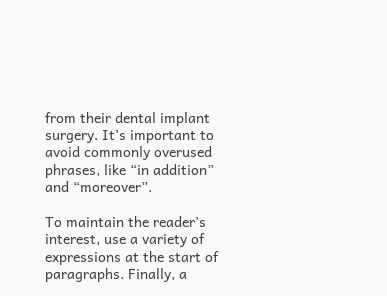from their dental implant surgery. It’s important to avoid commonly overused phrases, like “in addition” and “moreover”.

To maintain the reader’s interest, use a variety of expressions at the start of paragraphs. Finally, a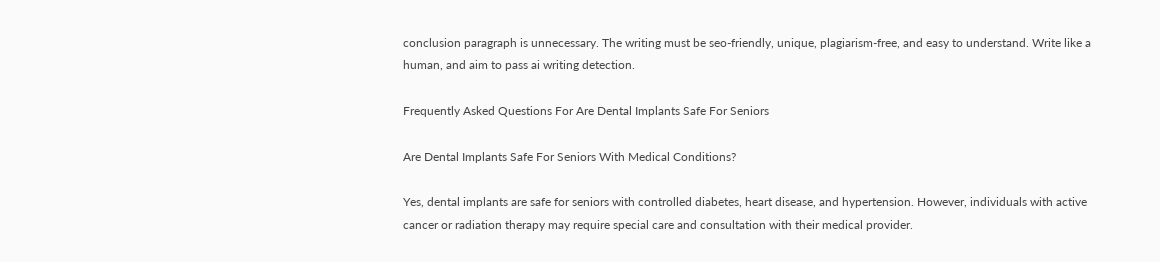conclusion paragraph is unnecessary. The writing must be seo-friendly, unique, plagiarism-free, and easy to understand. Write like a human, and aim to pass ai writing detection.

Frequently Asked Questions For Are Dental Implants Safe For Seniors

Are Dental Implants Safe For Seniors With Medical Conditions?

Yes, dental implants are safe for seniors with controlled diabetes, heart disease, and hypertension. However, individuals with active cancer or radiation therapy may require special care and consultation with their medical provider.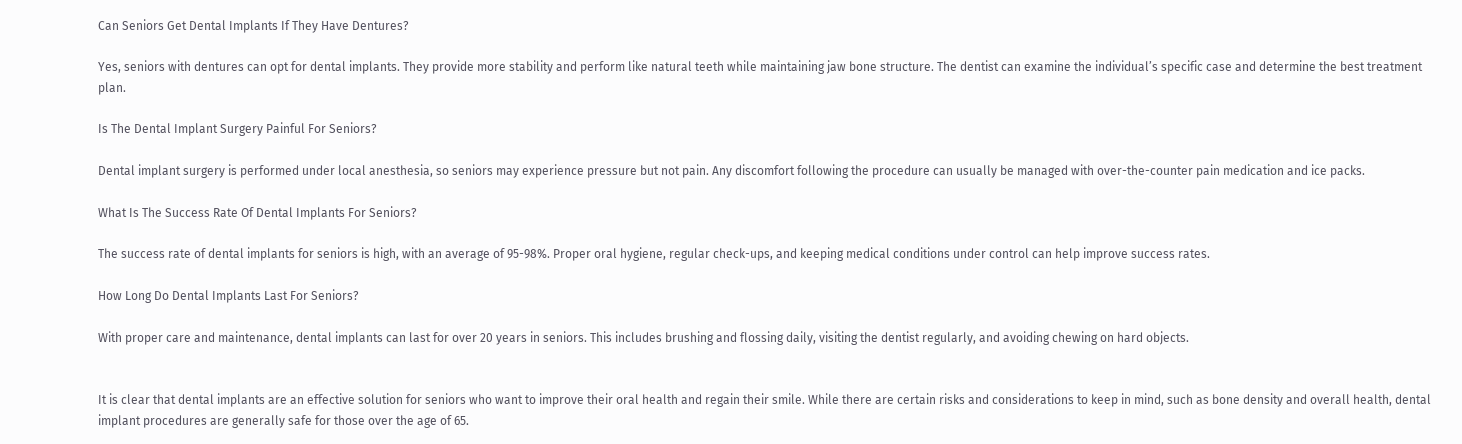Can Seniors Get Dental Implants If They Have Dentures?

Yes, seniors with dentures can opt for dental implants. They provide more stability and perform like natural teeth while maintaining jaw bone structure. The dentist can examine the individual’s specific case and determine the best treatment plan.

Is The Dental Implant Surgery Painful For Seniors?

Dental implant surgery is performed under local anesthesia, so seniors may experience pressure but not pain. Any discomfort following the procedure can usually be managed with over-the-counter pain medication and ice packs.

What Is The Success Rate Of Dental Implants For Seniors?

The success rate of dental implants for seniors is high, with an average of 95-98%. Proper oral hygiene, regular check-ups, and keeping medical conditions under control can help improve success rates.

How Long Do Dental Implants Last For Seniors?

With proper care and maintenance, dental implants can last for over 20 years in seniors. This includes brushing and flossing daily, visiting the dentist regularly, and avoiding chewing on hard objects.


It is clear that dental implants are an effective solution for seniors who want to improve their oral health and regain their smile. While there are certain risks and considerations to keep in mind, such as bone density and overall health, dental implant procedures are generally safe for those over the age of 65.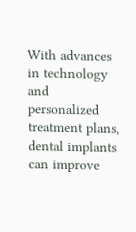With advances in technology and personalized treatment plans, dental implants can improve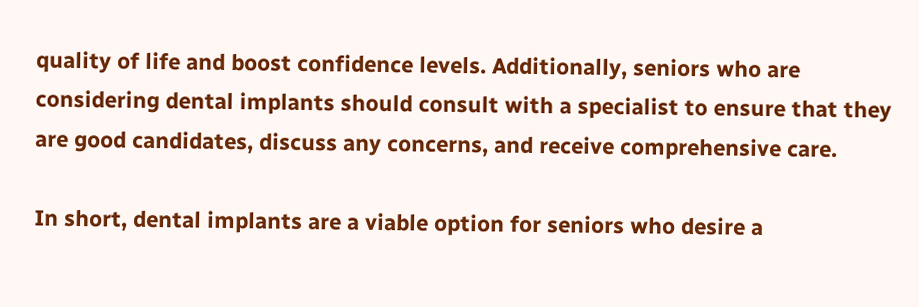quality of life and boost confidence levels. Additionally, seniors who are considering dental implants should consult with a specialist to ensure that they are good candidates, discuss any concerns, and receive comprehensive care.

In short, dental implants are a viable option for seniors who desire a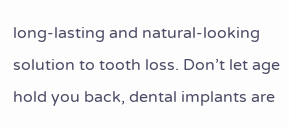long-lasting and natural-looking solution to tooth loss. Don’t let age hold you back, dental implants are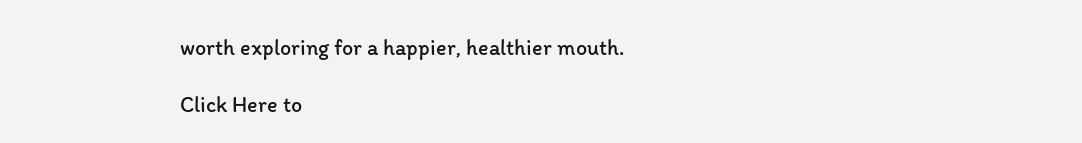worth exploring for a happier, healthier mouth.

Click Here to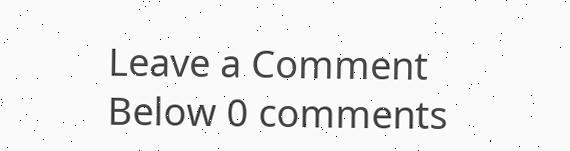Leave a Comment Below 0 comments